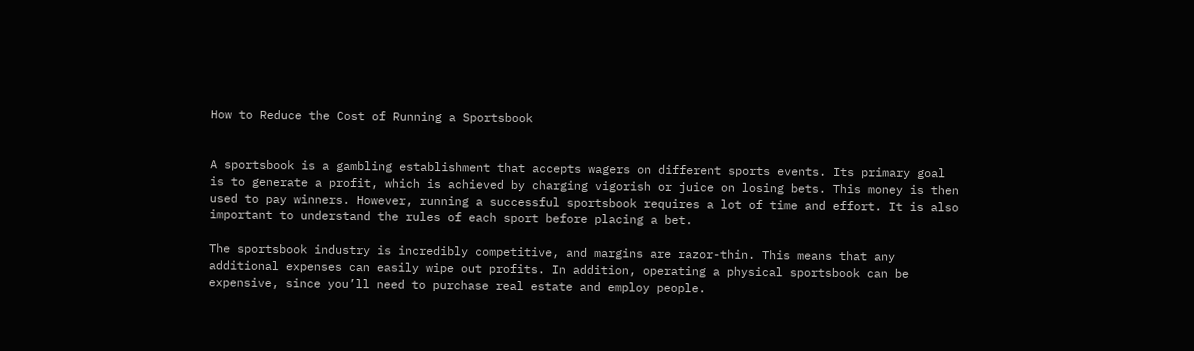How to Reduce the Cost of Running a Sportsbook


A sportsbook is a gambling establishment that accepts wagers on different sports events. Its primary goal is to generate a profit, which is achieved by charging vigorish or juice on losing bets. This money is then used to pay winners. However, running a successful sportsbook requires a lot of time and effort. It is also important to understand the rules of each sport before placing a bet.

The sportsbook industry is incredibly competitive, and margins are razor-thin. This means that any additional expenses can easily wipe out profits. In addition, operating a physical sportsbook can be expensive, since you’ll need to purchase real estate and employ people.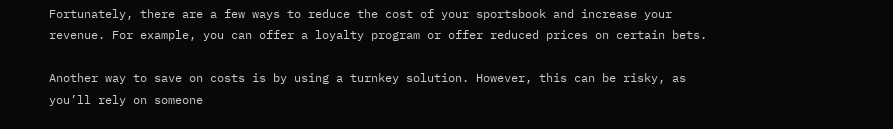Fortunately, there are a few ways to reduce the cost of your sportsbook and increase your revenue. For example, you can offer a loyalty program or offer reduced prices on certain bets.

Another way to save on costs is by using a turnkey solution. However, this can be risky, as you’ll rely on someone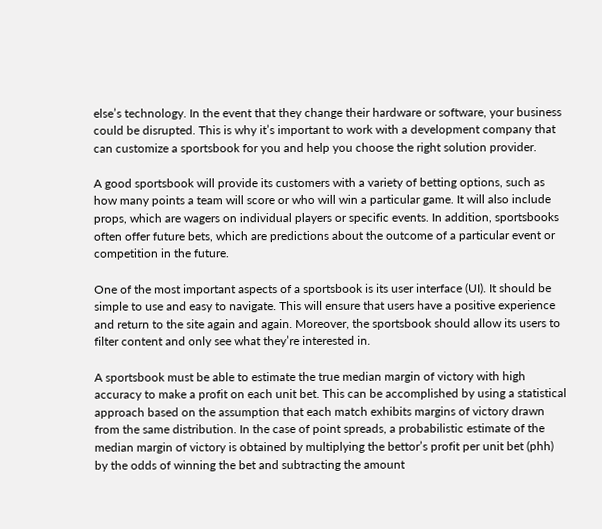else’s technology. In the event that they change their hardware or software, your business could be disrupted. This is why it’s important to work with a development company that can customize a sportsbook for you and help you choose the right solution provider.

A good sportsbook will provide its customers with a variety of betting options, such as how many points a team will score or who will win a particular game. It will also include props, which are wagers on individual players or specific events. In addition, sportsbooks often offer future bets, which are predictions about the outcome of a particular event or competition in the future.

One of the most important aspects of a sportsbook is its user interface (UI). It should be simple to use and easy to navigate. This will ensure that users have a positive experience and return to the site again and again. Moreover, the sportsbook should allow its users to filter content and only see what they’re interested in.

A sportsbook must be able to estimate the true median margin of victory with high accuracy to make a profit on each unit bet. This can be accomplished by using a statistical approach based on the assumption that each match exhibits margins of victory drawn from the same distribution. In the case of point spreads, a probabilistic estimate of the median margin of victory is obtained by multiplying the bettor’s profit per unit bet (phh) by the odds of winning the bet and subtracting the amount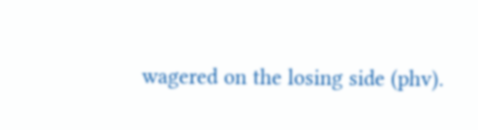wagered on the losing side (phv).